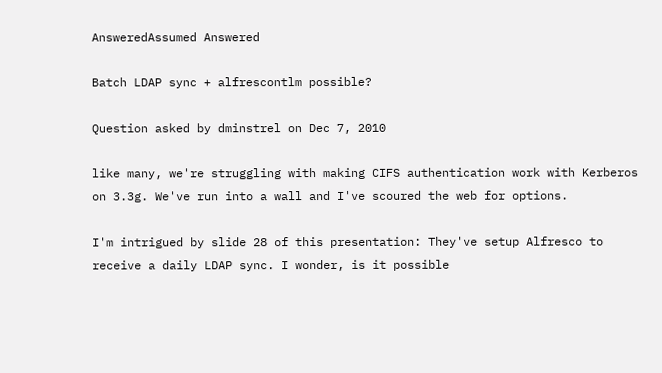AnsweredAssumed Answered

Batch LDAP sync + alfrescontlm possible?

Question asked by dminstrel on Dec 7, 2010

like many, we're struggling with making CIFS authentication work with Kerberos on 3.3g. We've run into a wall and I've scoured the web for options.

I'm intrigued by slide 28 of this presentation: They've setup Alfresco to receive a daily LDAP sync. I wonder, is it possible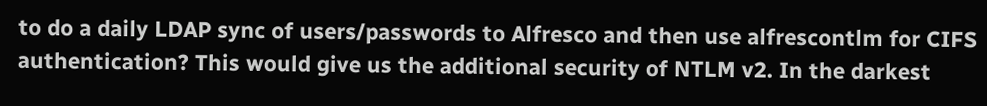to do a daily LDAP sync of users/passwords to Alfresco and then use alfrescontlm for CIFS authentication? This would give us the additional security of NTLM v2. In the darkest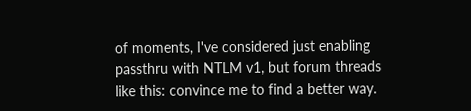of moments, I've considered just enabling passthru with NTLM v1, but forum threads like this: convince me to find a better way.